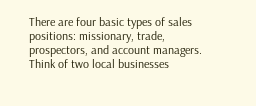There are four basic types of sales positions: missionary, trade, prospectors, and account managers. Think of two local businesses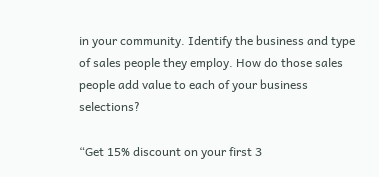in your community. Identify the business and type of sales people they employ. How do those sales people add value to each of your business selections?

“Get 15% discount on your first 3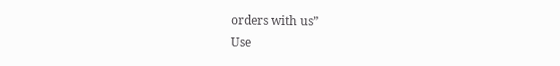orders with us”
Use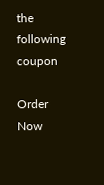the following coupon

Order Now